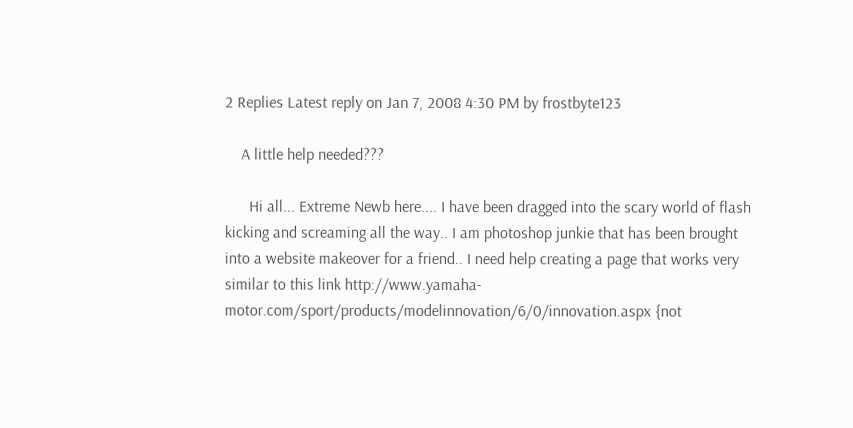2 Replies Latest reply on Jan 7, 2008 4:30 PM by frostbyte123

    A little help needed???

      Hi all... Extreme Newb here.... I have been dragged into the scary world of flash kicking and screaming all the way.. I am photoshop junkie that has been brought into a website makeover for a friend.. I need help creating a page that works very similar to this link http://www.yamaha-motor.com/sport/products/modelinnovation/6/0/innovation.aspx {not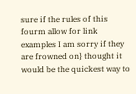sure if the rules of this fourm allow for link examples I am sorry if they are frowned on} thought it would be the quickest way to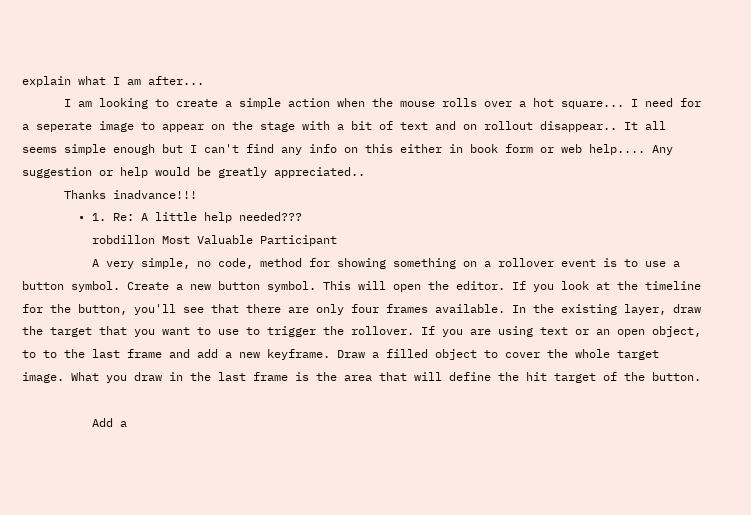explain what I am after...
      I am looking to create a simple action when the mouse rolls over a hot square... I need for a seperate image to appear on the stage with a bit of text and on rollout disappear.. It all seems simple enough but I can't find any info on this either in book form or web help.... Any suggestion or help would be greatly appreciated..
      Thanks inadvance!!!
        • 1. Re: A little help needed???
          robdillon Most Valuable Participant
          A very simple, no code, method for showing something on a rollover event is to use a button symbol. Create a new button symbol. This will open the editor. If you look at the timeline for the button, you'll see that there are only four frames available. In the existing layer, draw the target that you want to use to trigger the rollover. If you are using text or an open object, to to the last frame and add a new keyframe. Draw a filled object to cover the whole target image. What you draw in the last frame is the area that will define the hit target of the button.

          Add a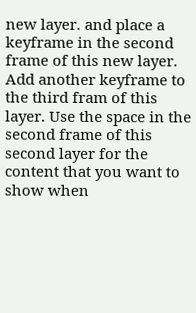new layer. and place a keyframe in the second frame of this new layer. Add another keyframe to the third fram of this layer. Use the space in the second frame of this second layer for the content that you want to show when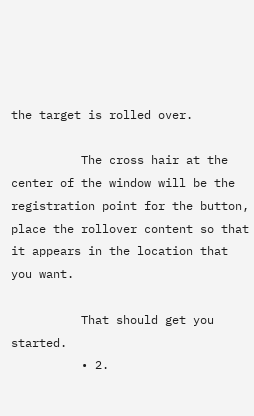the target is rolled over.

          The cross hair at the center of the window will be the registration point for the button, place the rollover content so that it appears in the location that you want.

          That should get you started.
          • 2.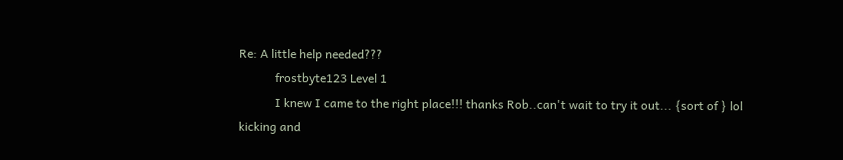Re: A little help needed???
            frostbyte123 Level 1
            I knew I came to the right place!!! thanks Rob..can't wait to try it out... {sort of } lol kicking and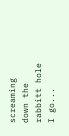screaming down the rabbitt hole I go...